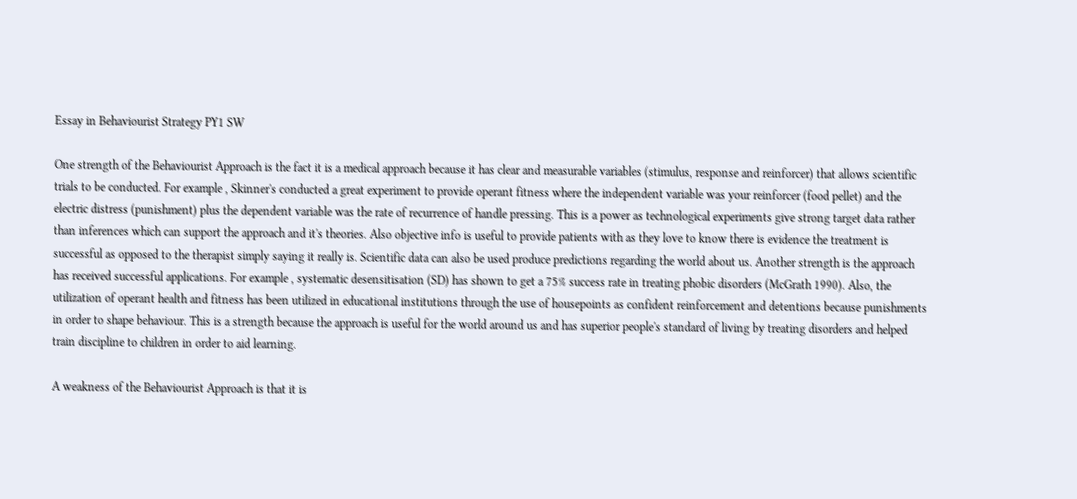Essay in Behaviourist Strategy PY1 SW

One strength of the Behaviourist Approach is the fact it is a medical approach because it has clear and measurable variables (stimulus, response and reinforcer) that allows scientific trials to be conducted. For example , Skinner's conducted a great experiment to provide operant fitness where the independent variable was your reinforcer (food pellet) and the electric distress (punishment) plus the dependent variable was the rate of recurrence of handle pressing. This is a power as technological experiments give strong target data rather than inferences which can support the approach and it's theories. Also objective info is useful to provide patients with as they love to know there is evidence the treatment is successful as opposed to the therapist simply saying it really is. Scientific data can also be used produce predictions regarding the world about us. Another strength is the approach has received successful applications. For example , systematic desensitisation (SD) has shown to get a 75% success rate in treating phobic disorders (McGrath 1990). Also, the utilization of operant health and fitness has been utilized in educational institutions through the use of housepoints as confident reinforcement and detentions because punishments in order to shape behaviour. This is a strength because the approach is useful for the world around us and has superior people's standard of living by treating disorders and helped train discipline to children in order to aid learning.

A weakness of the Behaviourist Approach is that it is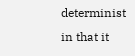determinist in that it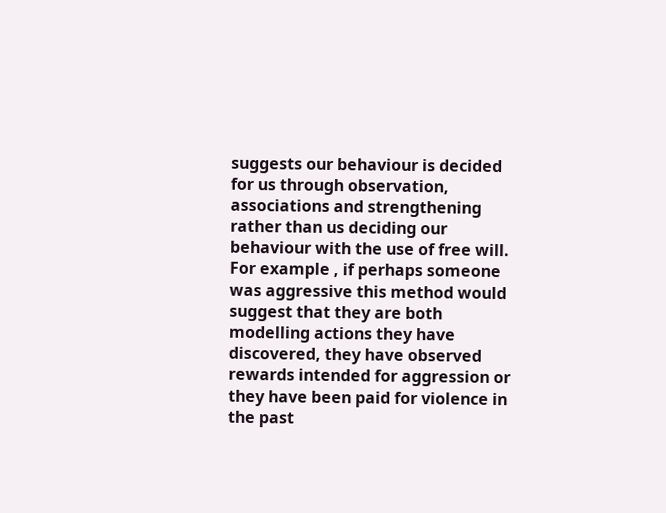suggests our behaviour is decided for us through observation, associations and strengthening rather than us deciding our behaviour with the use of free will. For example , if perhaps someone was aggressive this method would suggest that they are both modelling actions they have discovered, they have observed rewards intended for aggression or they have been paid for violence in the past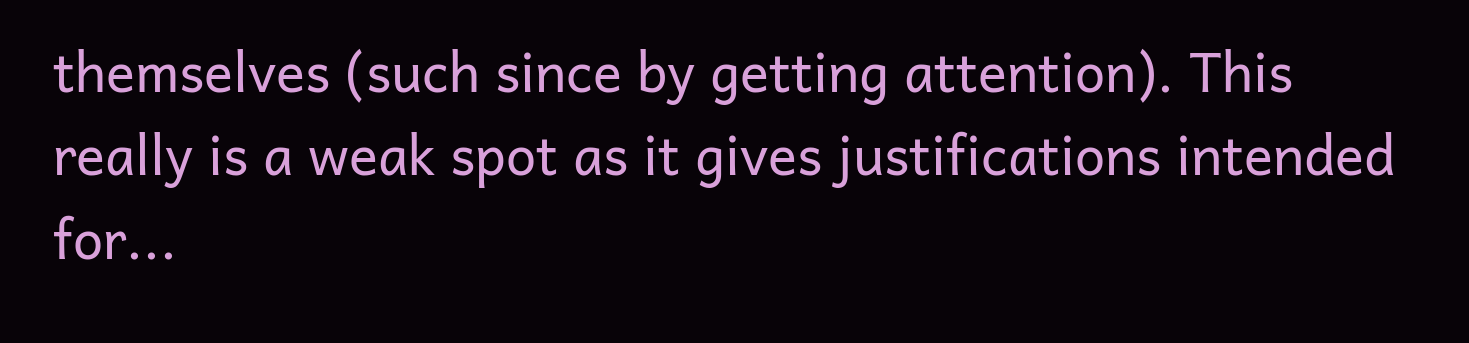themselves (such since by getting attention). This really is a weak spot as it gives justifications intended for...